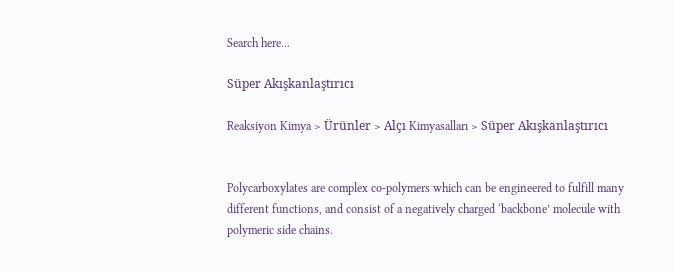Search here...

Süper Akışkanlaştırıcı

Reaksiyon Kimya > Ürünler > Alçı Kimyasalları > Süper Akışkanlaştırıcı


Polycarboxylates are complex co-polymers which can be engineered to fulfill many different functions, and consist of a negatively charged ‘backbone’ molecule with polymeric side chains.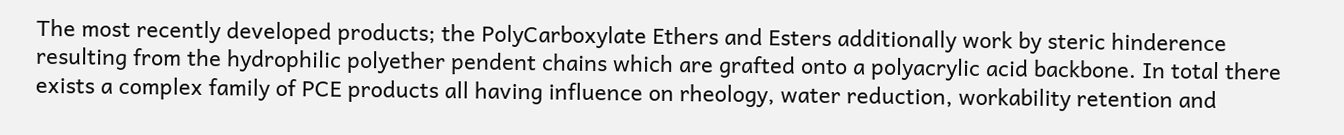The most recently developed products; the PolyCarboxylate Ethers and Esters additionally work by steric hinderence resulting from the hydrophilic polyether pendent chains which are grafted onto a polyacrylic acid backbone. In total there exists a complex family of PCE products all having influence on rheology, water reduction, workability retention and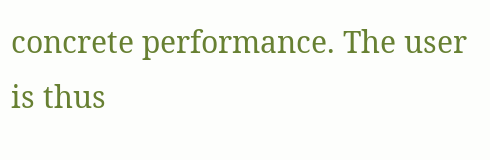concrete performance. The user is thus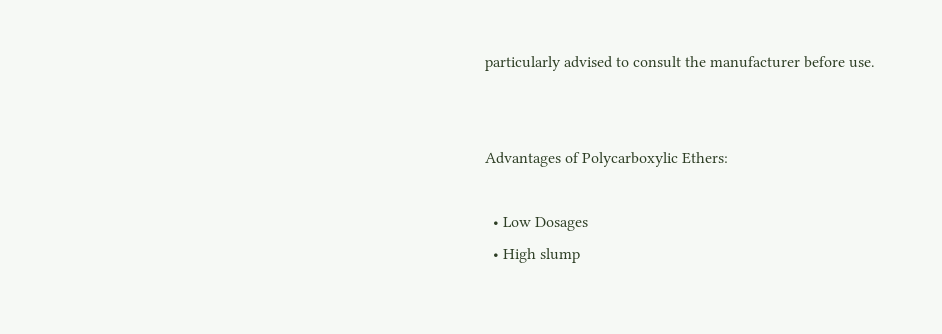particularly advised to consult the manufacturer before use.


Advantages of Polycarboxylic Ethers:

  • Low Dosages
  • High slump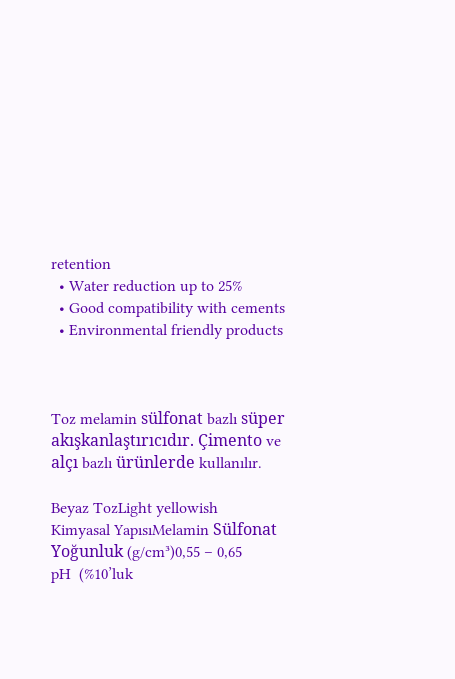retention
  • Water reduction up to 25%
  • Good compatibility with cements
  • Environmental friendly products



Toz melamin sülfonat bazlı süper akışkanlaştırıcıdır. Çimento ve alçı bazlı ürünlerde kullanılır.

Beyaz TozLight yellowish
Kimyasal YapısıMelamin Sülfonat
Yoğunluk (g/cm³)0,55 – 0,65
pH  (%10’luk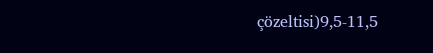çözeltisi)9,5-11,5